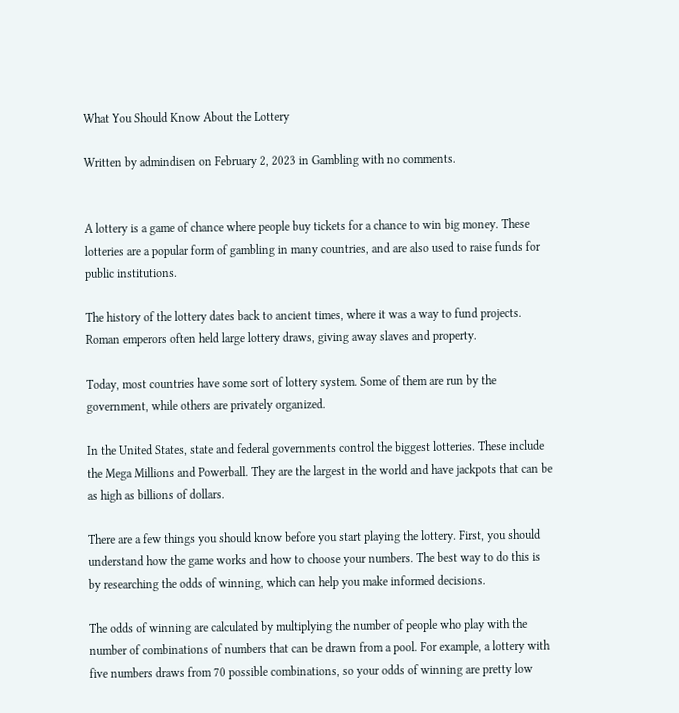What You Should Know About the Lottery

Written by admindisen on February 2, 2023 in Gambling with no comments.


A lottery is a game of chance where people buy tickets for a chance to win big money. These lotteries are a popular form of gambling in many countries, and are also used to raise funds for public institutions.

The history of the lottery dates back to ancient times, where it was a way to fund projects. Roman emperors often held large lottery draws, giving away slaves and property.

Today, most countries have some sort of lottery system. Some of them are run by the government, while others are privately organized.

In the United States, state and federal governments control the biggest lotteries. These include the Mega Millions and Powerball. They are the largest in the world and have jackpots that can be as high as billions of dollars.

There are a few things you should know before you start playing the lottery. First, you should understand how the game works and how to choose your numbers. The best way to do this is by researching the odds of winning, which can help you make informed decisions.

The odds of winning are calculated by multiplying the number of people who play with the number of combinations of numbers that can be drawn from a pool. For example, a lottery with five numbers draws from 70 possible combinations, so your odds of winning are pretty low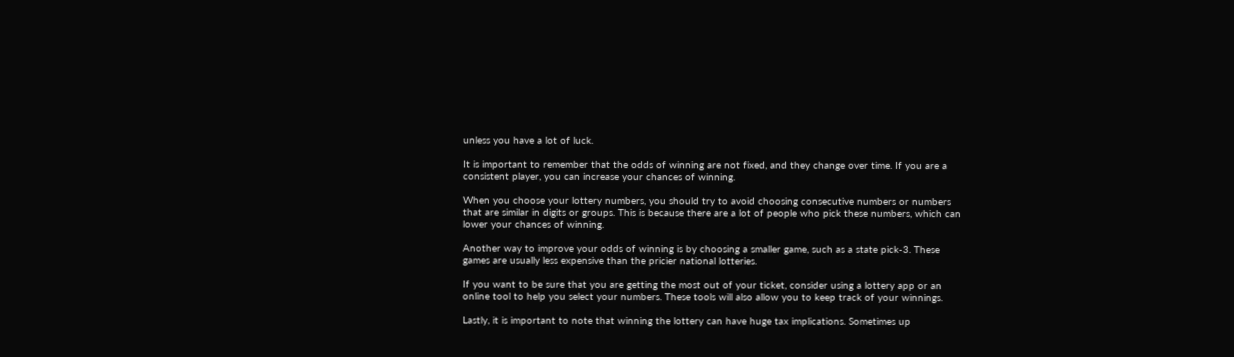unless you have a lot of luck.

It is important to remember that the odds of winning are not fixed, and they change over time. If you are a consistent player, you can increase your chances of winning.

When you choose your lottery numbers, you should try to avoid choosing consecutive numbers or numbers that are similar in digits or groups. This is because there are a lot of people who pick these numbers, which can lower your chances of winning.

Another way to improve your odds of winning is by choosing a smaller game, such as a state pick-3. These games are usually less expensive than the pricier national lotteries.

If you want to be sure that you are getting the most out of your ticket, consider using a lottery app or an online tool to help you select your numbers. These tools will also allow you to keep track of your winnings.

Lastly, it is important to note that winning the lottery can have huge tax implications. Sometimes up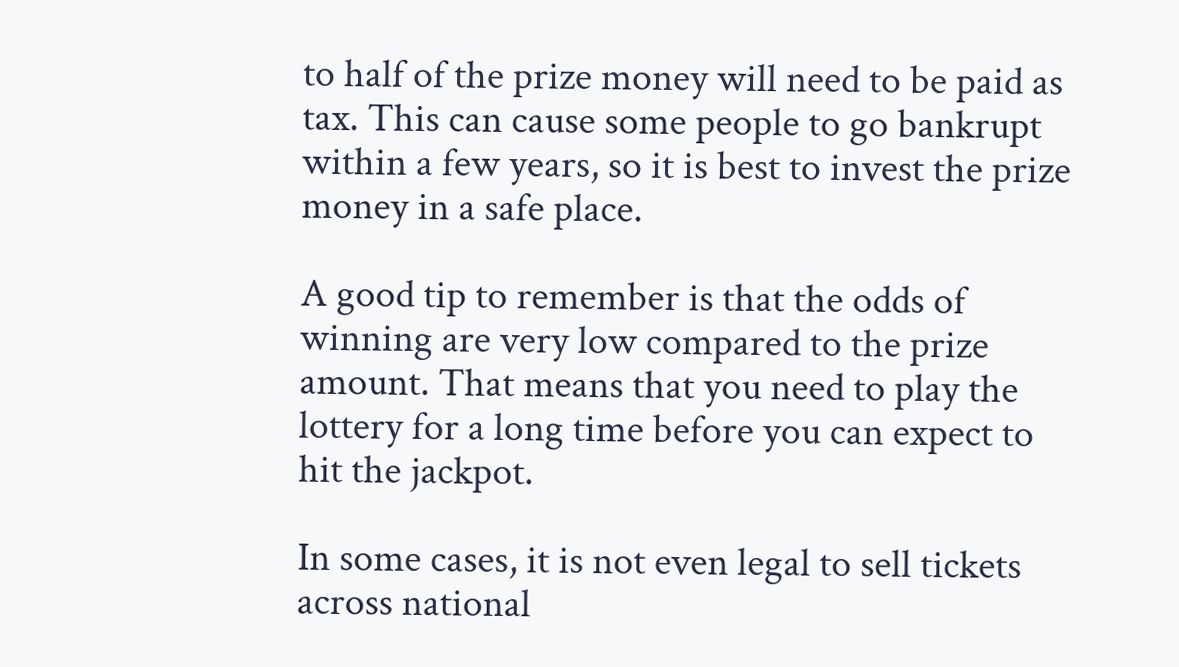to half of the prize money will need to be paid as tax. This can cause some people to go bankrupt within a few years, so it is best to invest the prize money in a safe place.

A good tip to remember is that the odds of winning are very low compared to the prize amount. That means that you need to play the lottery for a long time before you can expect to hit the jackpot.

In some cases, it is not even legal to sell tickets across national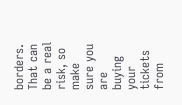borders. That can be a real risk, so make sure you are buying your tickets from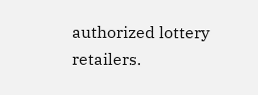authorized lottery retailers.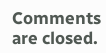Comments are closed.